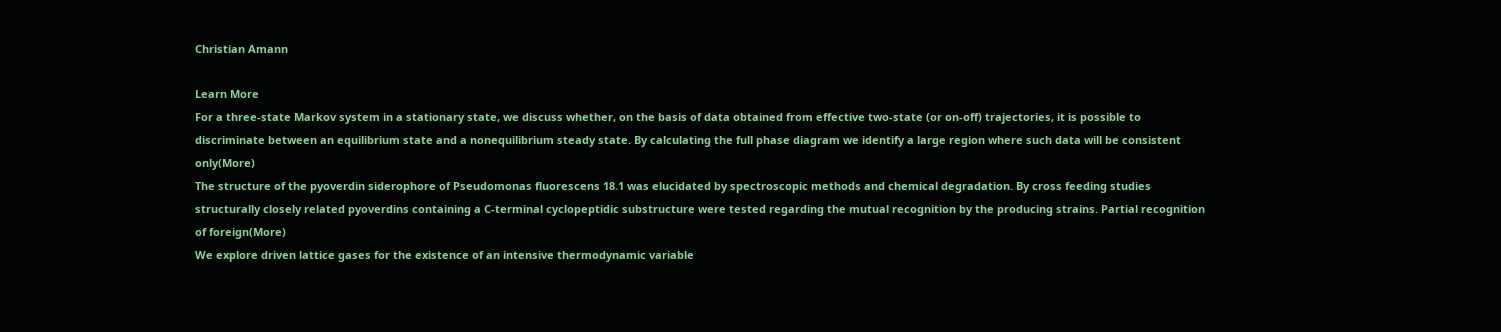Christian Amann

Learn More
For a three-state Markov system in a stationary state, we discuss whether, on the basis of data obtained from effective two-state (or on-off) trajectories, it is possible to discriminate between an equilibrium state and a nonequilibrium steady state. By calculating the full phase diagram we identify a large region where such data will be consistent only(More)
The structure of the pyoverdin siderophore of Pseudomonas fluorescens 18.1 was elucidated by spectroscopic methods and chemical degradation. By cross feeding studies structurally closely related pyoverdins containing a C-terminal cyclopeptidic substructure were tested regarding the mutual recognition by the producing strains. Partial recognition of foreign(More)
We explore driven lattice gases for the existence of an intensive thermodynamic variable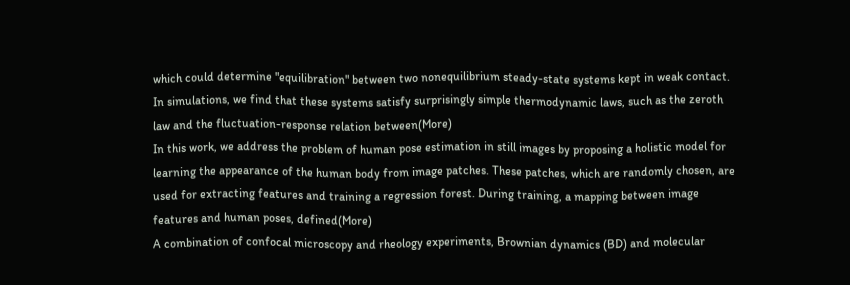which could determine "equilibration" between two nonequilibrium steady-state systems kept in weak contact. In simulations, we find that these systems satisfy surprisingly simple thermodynamic laws, such as the zeroth law and the fluctuation-response relation between(More)
In this work, we address the problem of human pose estimation in still images by proposing a holistic model for learning the appearance of the human body from image patches. These patches, which are randomly chosen, are used for extracting features and training a regression forest. During training, a mapping between image features and human poses, defined(More)
A combination of confocal microscopy and rheology experiments, Brownian dynamics (BD) and molecular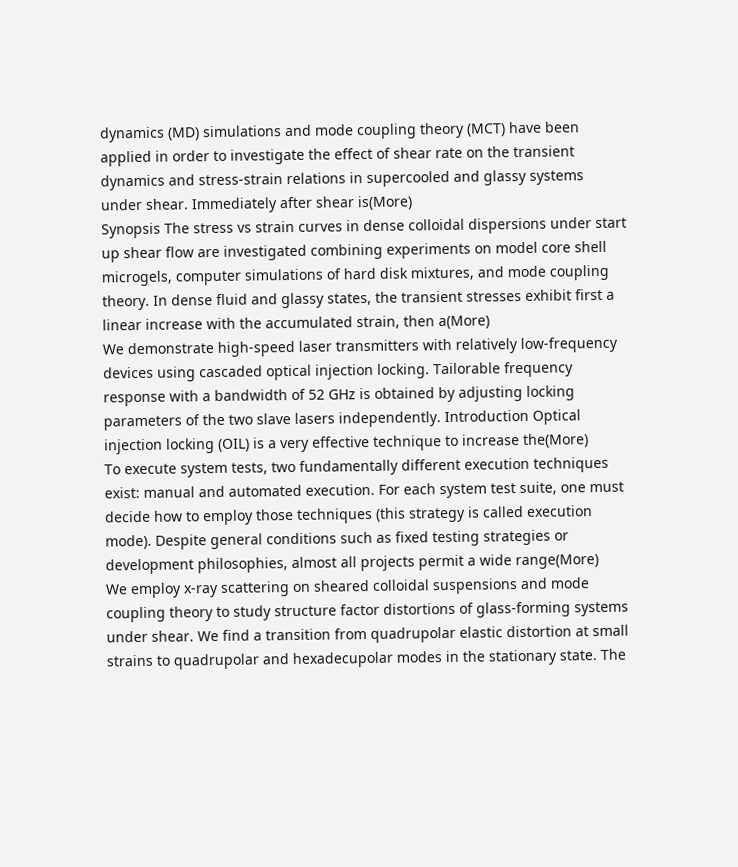dynamics (MD) simulations and mode coupling theory (MCT) have been applied in order to investigate the effect of shear rate on the transient dynamics and stress-strain relations in supercooled and glassy systems under shear. Immediately after shear is(More)
Synopsis The stress vs strain curves in dense colloidal dispersions under start up shear flow are investigated combining experiments on model core shell microgels, computer simulations of hard disk mixtures, and mode coupling theory. In dense fluid and glassy states, the transient stresses exhibit first a linear increase with the accumulated strain, then a(More)
We demonstrate high-speed laser transmitters with relatively low-frequency devices using cascaded optical injection locking. Tailorable frequency response with a bandwidth of 52 GHz is obtained by adjusting locking parameters of the two slave lasers independently. Introduction Optical injection locking (OIL) is a very effective technique to increase the(More)
To execute system tests, two fundamentally different execution techniques exist: manual and automated execution. For each system test suite, one must decide how to employ those techniques (this strategy is called execution mode). Despite general conditions such as fixed testing strategies or development philosophies, almost all projects permit a wide range(More)
We employ x-ray scattering on sheared colloidal suspensions and mode coupling theory to study structure factor distortions of glass-forming systems under shear. We find a transition from quadrupolar elastic distortion at small strains to quadrupolar and hexadecupolar modes in the stationary state. The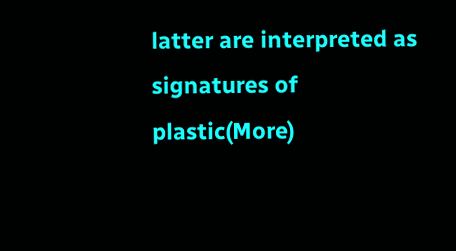latter are interpreted as signatures of plastic(More)